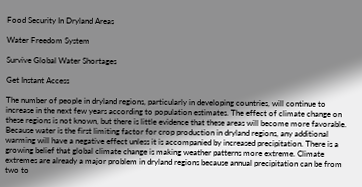Food Security In Dryland Areas

Water Freedom System

Survive Global Water Shortages

Get Instant Access

The number of people in dryland regions, particularly in developing countries, will continue to increase in the next few years according to population estimates. The effect of climate change on these regions is not known, but there is little evidence that these areas will become more favorable. Because water is the first limiting factor for crop production in dryland regions, any additional warming will have a negative effect unless it is accompanied by increased precipitation. There is a growing belief that global climate change is making weather patterns more extreme. Climate extremes are already a major problem in dryland regions because annual precipitation can be from two to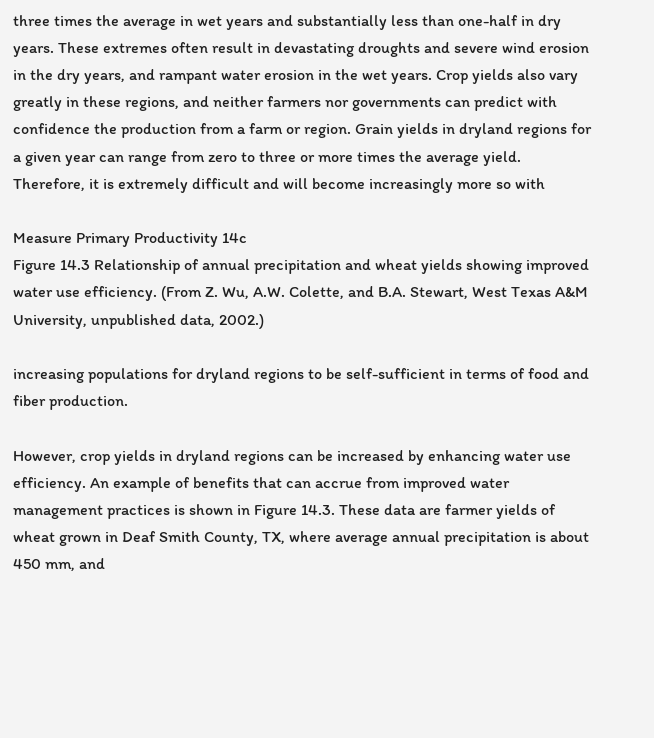three times the average in wet years and substantially less than one-half in dry years. These extremes often result in devastating droughts and severe wind erosion in the dry years, and rampant water erosion in the wet years. Crop yields also vary greatly in these regions, and neither farmers nor governments can predict with confidence the production from a farm or region. Grain yields in dryland regions for a given year can range from zero to three or more times the average yield. Therefore, it is extremely difficult and will become increasingly more so with

Measure Primary Productivity 14c
Figure 14.3 Relationship of annual precipitation and wheat yields showing improved water use efficiency. (From Z. Wu, A.W. Colette, and B.A. Stewart, West Texas A&M University, unpublished data, 2002.)

increasing populations for dryland regions to be self-sufficient in terms of food and fiber production.

However, crop yields in dryland regions can be increased by enhancing water use efficiency. An example of benefits that can accrue from improved water management practices is shown in Figure 14.3. These data are farmer yields of wheat grown in Deaf Smith County, TX, where average annual precipitation is about 450 mm, and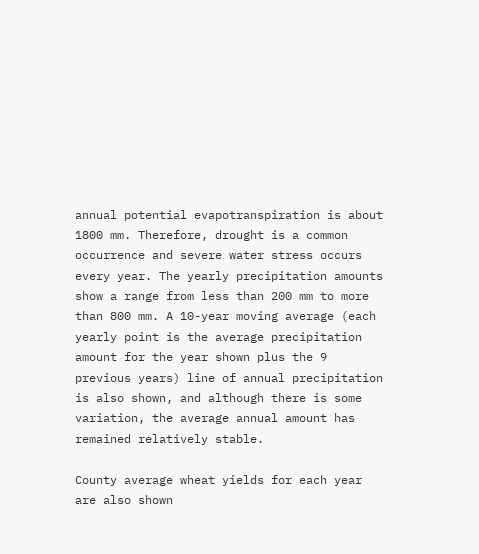annual potential evapotranspiration is about 1800 mm. Therefore, drought is a common occurrence and severe water stress occurs every year. The yearly precipitation amounts show a range from less than 200 mm to more than 800 mm. A 10-year moving average (each yearly point is the average precipitation amount for the year shown plus the 9 previous years) line of annual precipitation is also shown, and although there is some variation, the average annual amount has remained relatively stable.

County average wheat yields for each year are also shown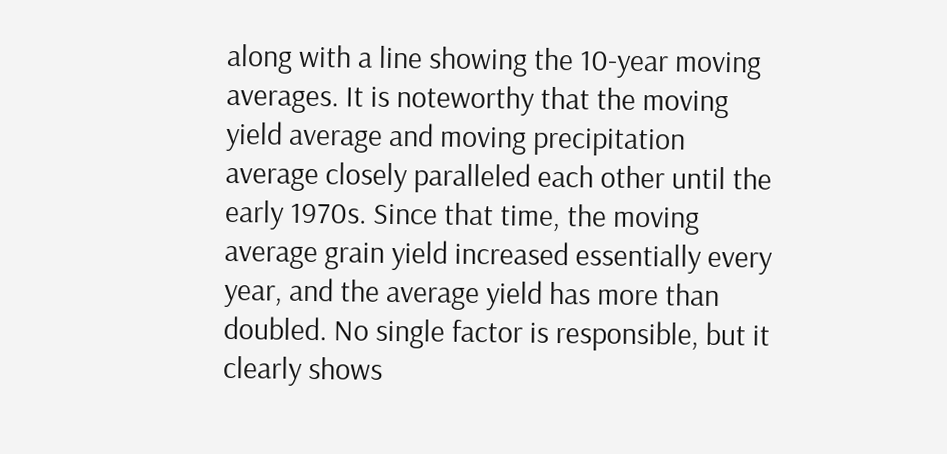along with a line showing the 10-year moving averages. It is noteworthy that the moving yield average and moving precipitation average closely paralleled each other until the early 1970s. Since that time, the moving average grain yield increased essentially every year, and the average yield has more than doubled. No single factor is responsible, but it clearly shows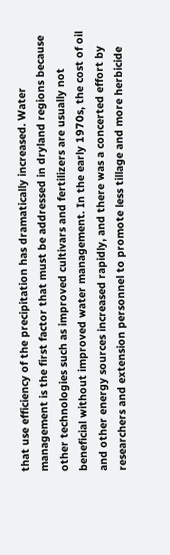that use efficiency of the precipitation has dramatically increased. Water management is the first factor that must be addressed in dryland regions because other technologies such as improved cultivars and fertilizers are usually not beneficial without improved water management. In the early 1970s, the cost of oil and other energy sources increased rapidly, and there was a concerted effort by researchers and extension personnel to promote less tillage and more herbicide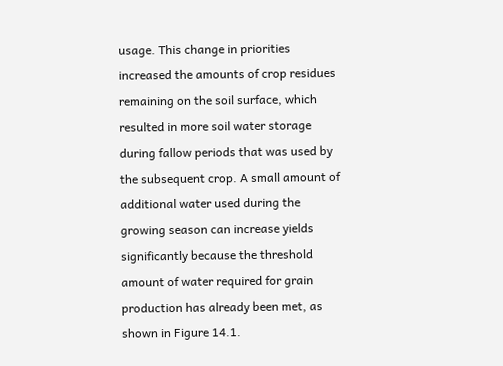usage. This change in priorities increased the amounts of crop residues remaining on the soil surface, which resulted in more soil water storage during fallow periods that was used by the subsequent crop. A small amount of additional water used during the growing season can increase yields significantly because the threshold amount of water required for grain production has already been met, as shown in Figure 14.1.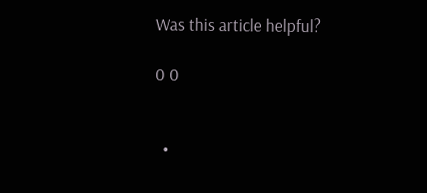Was this article helpful?

0 0


  •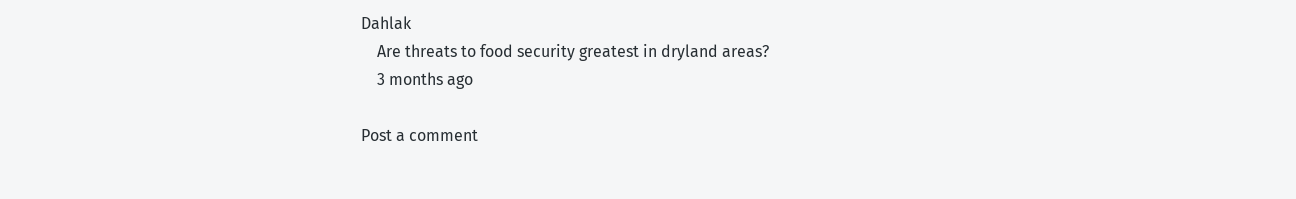Dahlak
    Are threats to food security greatest in dryland areas?
    3 months ago

Post a comment